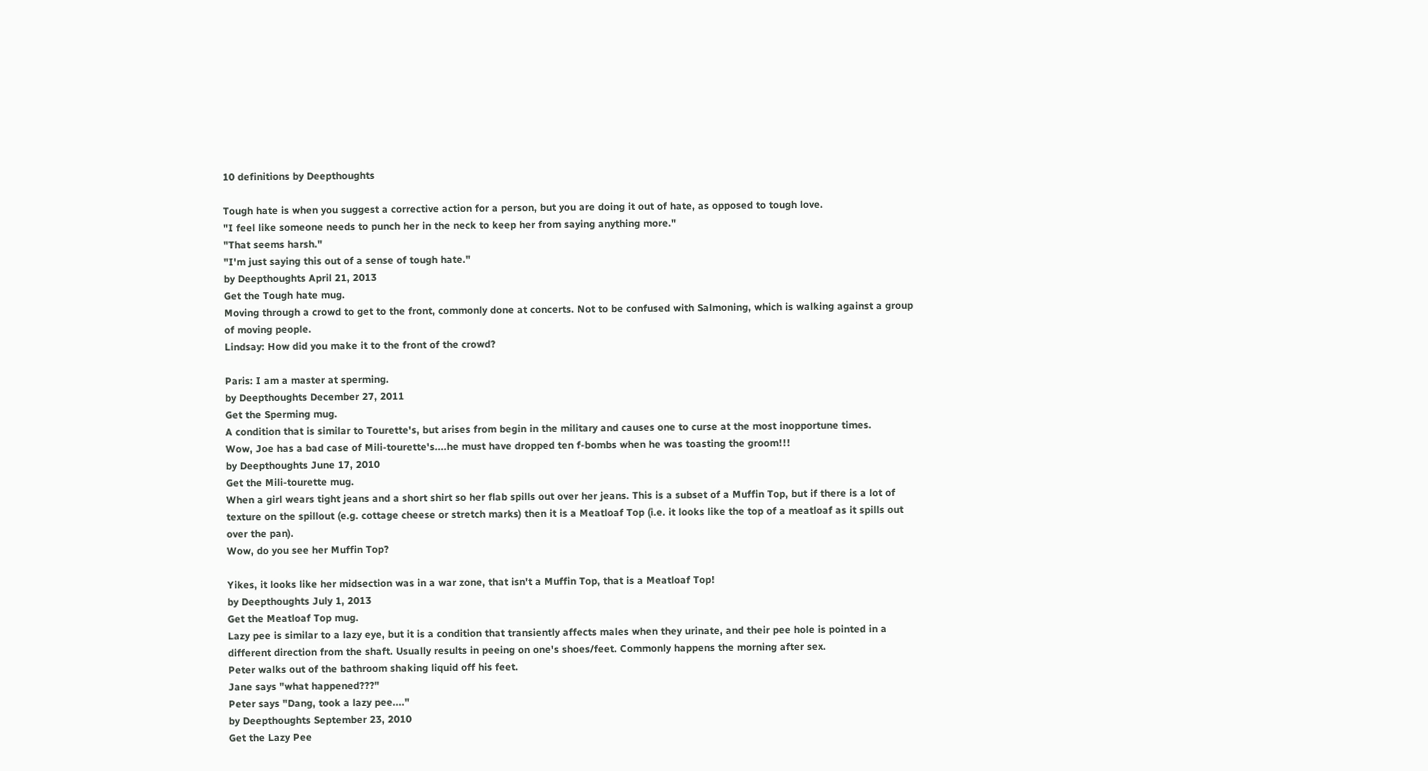10 definitions by Deepthoughts

Tough hate is when you suggest a corrective action for a person, but you are doing it out of hate, as opposed to tough love.
"I feel like someone needs to punch her in the neck to keep her from saying anything more."
"That seems harsh."
"I'm just saying this out of a sense of tough hate."
by Deepthoughts April 21, 2013
Get the Tough hate mug.
Moving through a crowd to get to the front, commonly done at concerts. Not to be confused with Salmoning, which is walking against a group of moving people.
Lindsay: How did you make it to the front of the crowd?

Paris: I am a master at sperming.
by Deepthoughts December 27, 2011
Get the Sperming mug.
A condition that is similar to Tourette's, but arises from begin in the military and causes one to curse at the most inopportune times.
Wow, Joe has a bad case of Mili-tourette's....he must have dropped ten f-bombs when he was toasting the groom!!!
by Deepthoughts June 17, 2010
Get the Mili-tourette mug.
When a girl wears tight jeans and a short shirt so her flab spills out over her jeans. This is a subset of a Muffin Top, but if there is a lot of texture on the spillout (e.g. cottage cheese or stretch marks) then it is a Meatloaf Top (i.e. it looks like the top of a meatloaf as it spills out over the pan).
Wow, do you see her Muffin Top?

Yikes, it looks like her midsection was in a war zone, that isn't a Muffin Top, that is a Meatloaf Top!
by Deepthoughts July 1, 2013
Get the Meatloaf Top mug.
Lazy pee is similar to a lazy eye, but it is a condition that transiently affects males when they urinate, and their pee hole is pointed in a different direction from the shaft. Usually results in peeing on one's shoes/feet. Commonly happens the morning after sex.
Peter walks out of the bathroom shaking liquid off his feet.
Jane says "what happened???"
Peter says "Dang, took a lazy pee...."
by Deepthoughts September 23, 2010
Get the Lazy Pee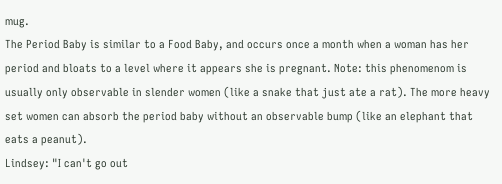mug.
The Period Baby is similar to a Food Baby, and occurs once a month when a woman has her period and bloats to a level where it appears she is pregnant. Note: this phenomenom is usually only observable in slender women (like a snake that just ate a rat). The more heavy set women can absorb the period baby without an observable bump (like an elephant that eats a peanut).
Lindsey: "I can't go out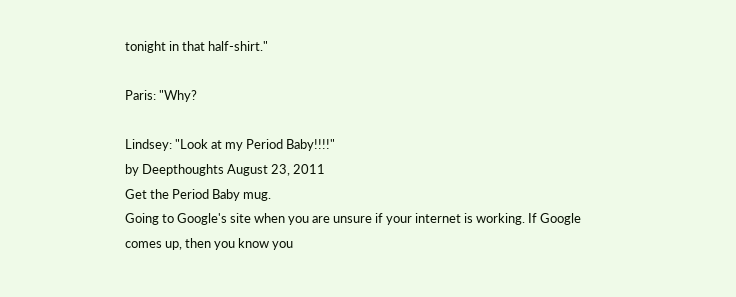tonight in that half-shirt."

Paris: "Why?

Lindsey: "Look at my Period Baby!!!!"
by Deepthoughts August 23, 2011
Get the Period Baby mug.
Going to Google's site when you are unsure if your internet is working. If Google comes up, then you know you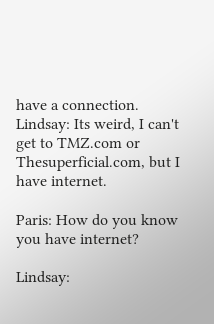have a connection.
Lindsay: Its weird, I can't get to TMZ.com or Thesuperficial.com, but I have internet.

Paris: How do you know you have internet?

Lindsay: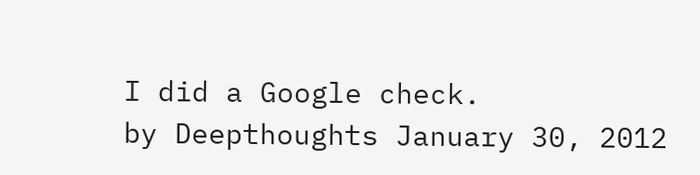I did a Google check.
by Deepthoughts January 30, 2012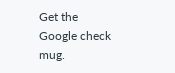Get the Google check mug.